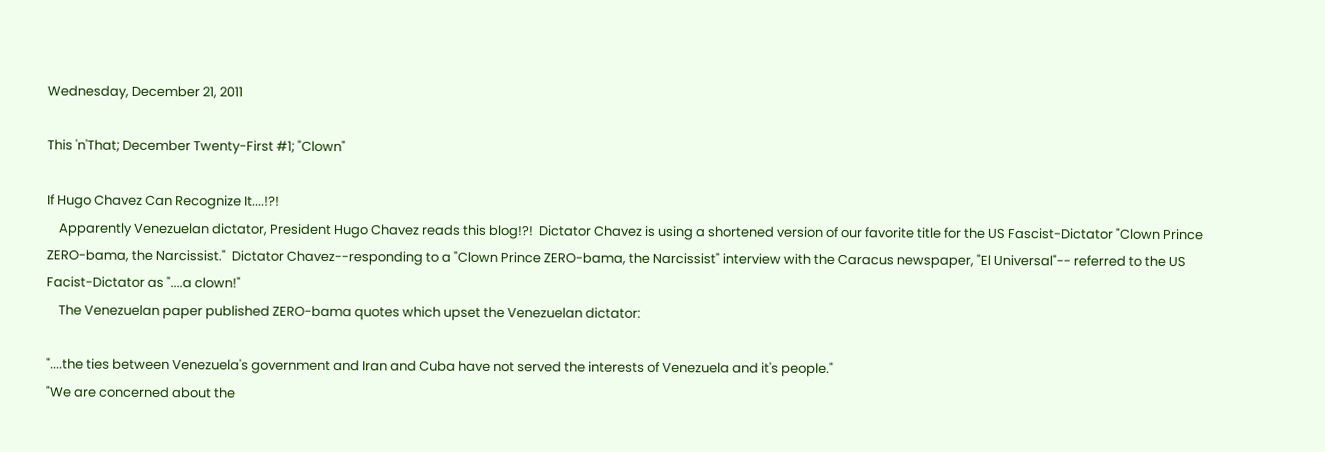Wednesday, December 21, 2011

This 'n'That; December Twenty-First #1; "Clown"

If Hugo Chavez Can Recognize It....!?!
    Apparently Venezuelan dictator, President Hugo Chavez reads this blog!?!  Dictator Chavez is using a shortened version of our favorite title for the US Fascist-Dictator "Clown Prince ZERO-bama, the Narcissist."  Dictator Chavez--responding to a "Clown Prince ZERO-bama, the Narcissist" interview with the Caracus newspaper, "El Universal"-- referred to the US Facist-Dictator as "....a clown!"
    The Venezuelan paper published ZERO-bama quotes which upset the Venezuelan dictator:

"....the ties between Venezuela's government and Iran and Cuba have not served the interests of Venezuela and it's people."
"We are concerned about the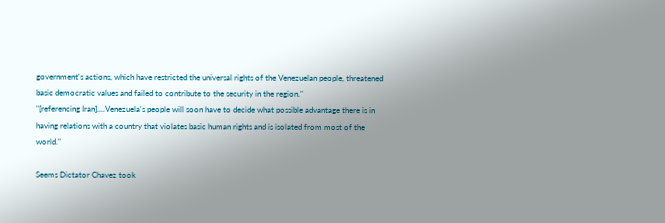government's actions, which have restricted the universal rights of the Venezuelan people, threatened basic democratic values and failed to contribute to the security in the region."
"[referencing Iran]....Venezuela's people will soon have to decide what possible advantage there is in having relations with a country that violates basic human rights and is isolated from most of the world."

Seems Dictator Chavez took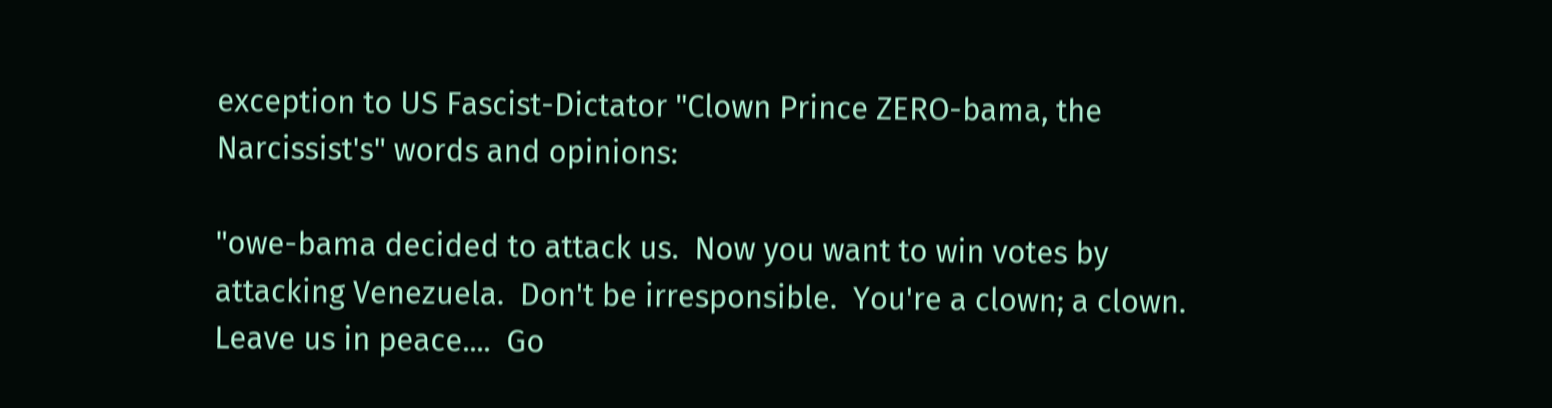exception to US Fascist-Dictator "Clown Prince ZERO-bama, the Narcissist's" words and opinions:

"owe-bama decided to attack us.  Now you want to win votes by attacking Venezuela.  Don't be irresponsible.  You're a clown; a clown.  Leave us in peace....  Go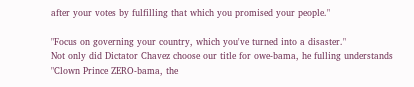after your votes by fulfilling that which you promised your people."

"Focus on governing your country, which you've turned into a disaster."
Not only did Dictator Chavez choose our title for owe-bama, he fulling understands "Clown Prince ZERO-bama, the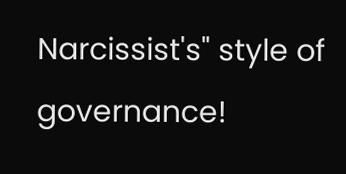Narcissist's" style of governance!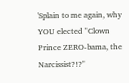'Splain to me again, why YOU elected "Clown Prince ZERO-bama, the Narcissist?!?"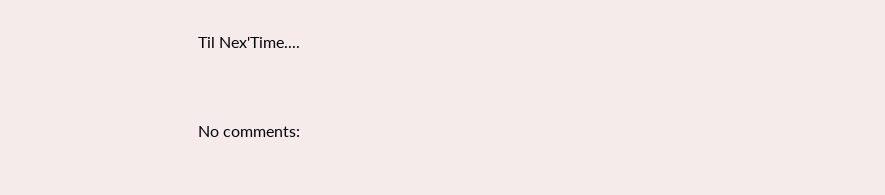Til Nex'Time....



No comments: